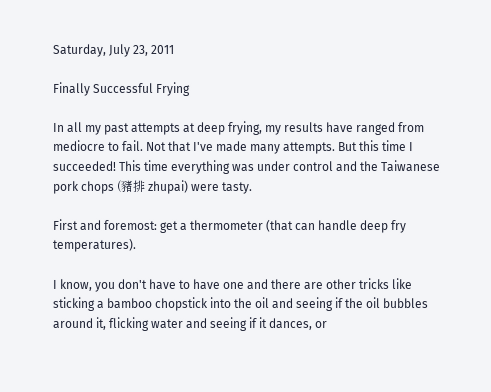Saturday, July 23, 2011

Finally Successful Frying

In all my past attempts at deep frying, my results have ranged from mediocre to fail. Not that I've made many attempts. But this time I succeeded! This time everything was under control and the Taiwanese pork chops (豬排 zhupai) were tasty.

First and foremost: get a thermometer (that can handle deep fry temperatures).

I know, you don't have to have one and there are other tricks like sticking a bamboo chopstick into the oil and seeing if the oil bubbles around it, flicking water and seeing if it dances, or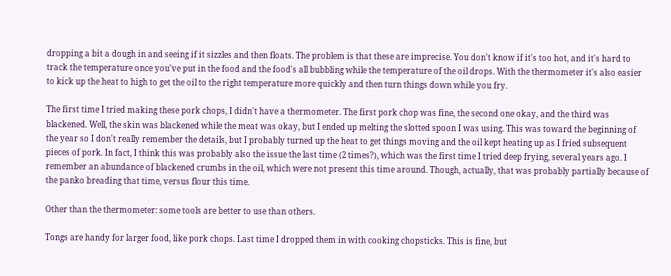dropping a bit a dough in and seeing if it sizzles and then floats. The problem is that these are imprecise. You don't know if it's too hot, and it's hard to track the temperature once you've put in the food and the food's all bubbling while the temperature of the oil drops. With the thermometer it's also easier to kick up the heat to high to get the oil to the right temperature more quickly and then turn things down while you fry.

The first time I tried making these pork chops, I didn't have a thermometer. The first pork chop was fine, the second one okay, and the third was blackened. Well, the skin was blackened while the meat was okay, but I ended up melting the slotted spoon I was using. This was toward the beginning of the year so I don't really remember the details, but I probably turned up the heat to get things moving and the oil kept heating up as I fried subsequent pieces of pork. In fact, I think this was probably also the issue the last time (2 times?), which was the first time I tried deep frying, several years ago. I remember an abundance of blackened crumbs in the oil, which were not present this time around. Though, actually, that was probably partially because of the panko breading that time, versus flour this time.

Other than the thermometer: some tools are better to use than others.

Tongs are handy for larger food, like pork chops. Last time I dropped them in with cooking chopsticks. This is fine, but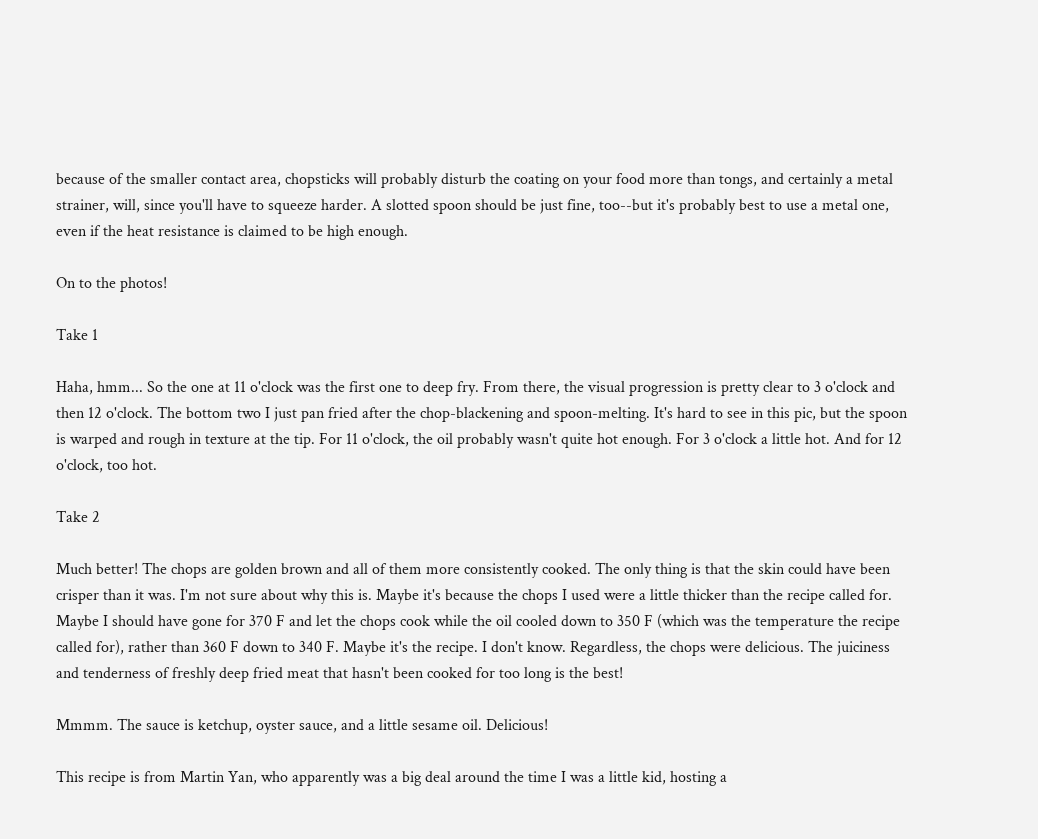because of the smaller contact area, chopsticks will probably disturb the coating on your food more than tongs, and certainly a metal strainer, will, since you'll have to squeeze harder. A slotted spoon should be just fine, too--but it's probably best to use a metal one, even if the heat resistance is claimed to be high enough.

On to the photos!

Take 1

Haha, hmm... So the one at 11 o'clock was the first one to deep fry. From there, the visual progression is pretty clear to 3 o'clock and then 12 o'clock. The bottom two I just pan fried after the chop-blackening and spoon-melting. It's hard to see in this pic, but the spoon is warped and rough in texture at the tip. For 11 o'clock, the oil probably wasn't quite hot enough. For 3 o'clock a little hot. And for 12 o'clock, too hot.

Take 2

Much better! The chops are golden brown and all of them more consistently cooked. The only thing is that the skin could have been crisper than it was. I'm not sure about why this is. Maybe it's because the chops I used were a little thicker than the recipe called for. Maybe I should have gone for 370 F and let the chops cook while the oil cooled down to 350 F (which was the temperature the recipe called for), rather than 360 F down to 340 F. Maybe it's the recipe. I don't know. Regardless, the chops were delicious. The juiciness and tenderness of freshly deep fried meat that hasn't been cooked for too long is the best!

Mmmm. The sauce is ketchup, oyster sauce, and a little sesame oil. Delicious!

This recipe is from Martin Yan, who apparently was a big deal around the time I was a little kid, hosting a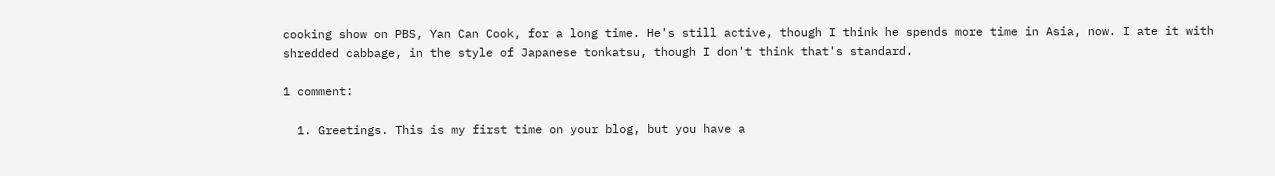cooking show on PBS, Yan Can Cook, for a long time. He's still active, though I think he spends more time in Asia, now. I ate it with shredded cabbage, in the style of Japanese tonkatsu, though I don't think that's standard.

1 comment:

  1. Greetings. This is my first time on your blog, but you have a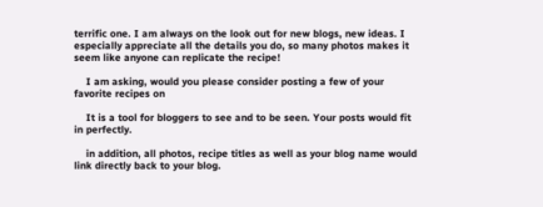terrific one. I am always on the look out for new blogs, new ideas. I especially appreciate all the details you do, so many photos makes it seem like anyone can replicate the recipe!

    I am asking, would you please consider posting a few of your favorite recipes on

    It is a tool for bloggers to see and to be seen. Your posts would fit in perfectly.

    in addition, all photos, recipe titles as well as your blog name would link directly back to your blog.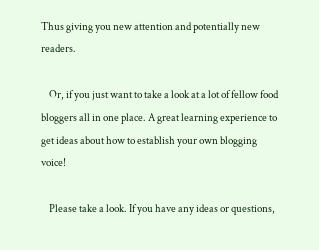Thus giving you new attention and potentially new readers.

    Or, if you just want to take a look at a lot of fellow food bloggers all in one place. A great learning experience to get ideas about how to establish your own blogging voice!

    Please take a look. If you have any ideas or questions,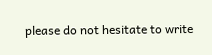please do not hesitate to write